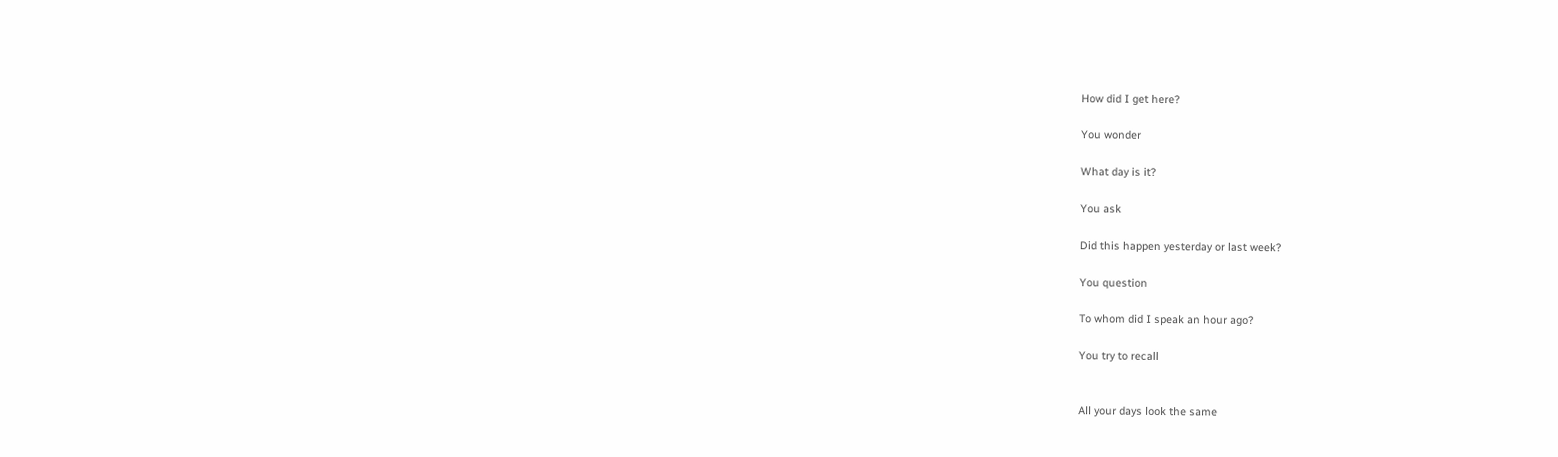How did I get here?

You wonder

What day is it?

You ask

Did this happen yesterday or last week?

You question

To whom did I speak an hour ago?

You try to recall


All your days look the same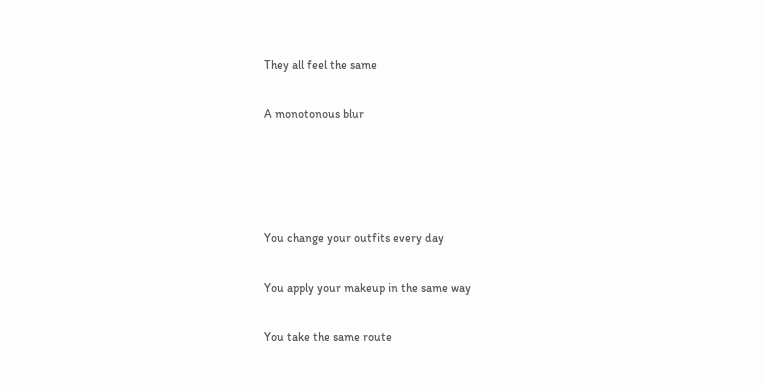They all feel the same

A monotonous blur




You change your outfits every day

You apply your makeup in the same way

You take the same route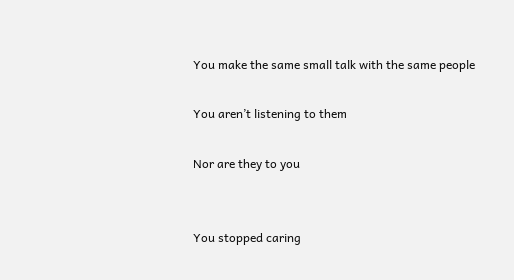You make the same small talk with the same people

You aren’t listening to them

Nor are they to you


You stopped caring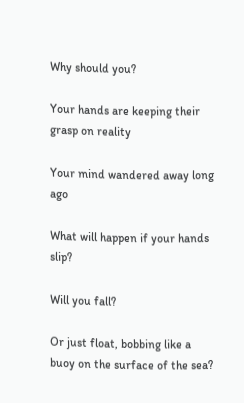Why should you?

Your hands are keeping their grasp on reality

Your mind wandered away long ago

What will happen if your hands slip?

Will you fall?

Or just float, bobbing like a buoy on the surface of the sea?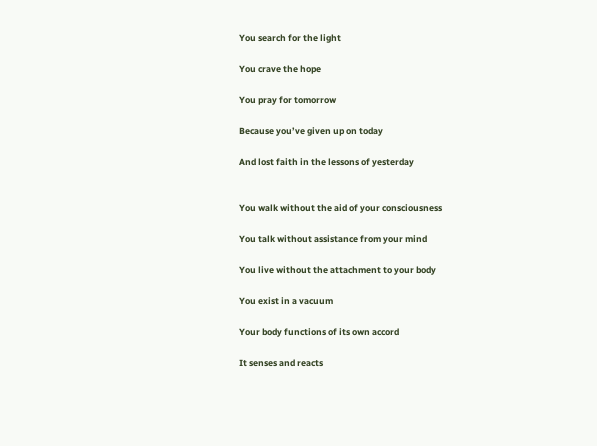You search for the light

You crave the hope

You pray for tomorrow

Because you’ve given up on today

And lost faith in the lessons of yesterday


You walk without the aid of your consciousness

You talk without assistance from your mind

You live without the attachment to your body

You exist in a vacuum

Your body functions of its own accord

It senses and reacts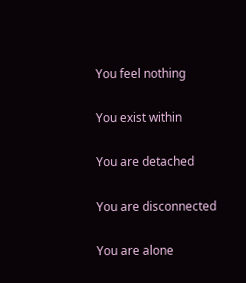You feel nothing

You exist within

You are detached

You are disconnected

You are alone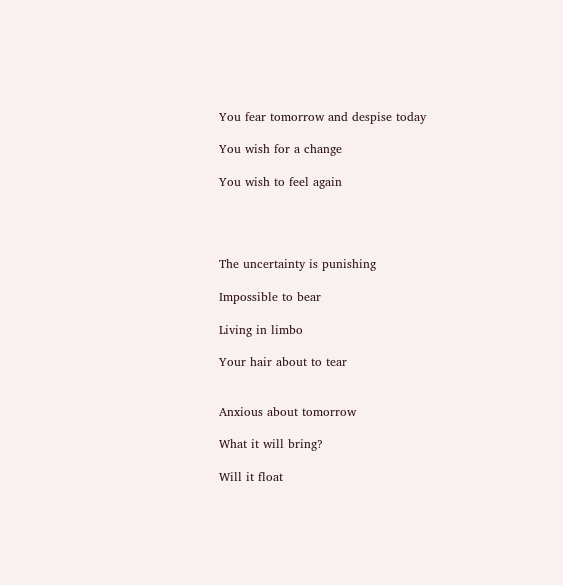You fear tomorrow and despise today

You wish for a change

You wish to feel again




The uncertainty is punishing

Impossible to bear

Living in limbo

Your hair about to tear


Anxious about tomorrow

What it will bring?

Will it float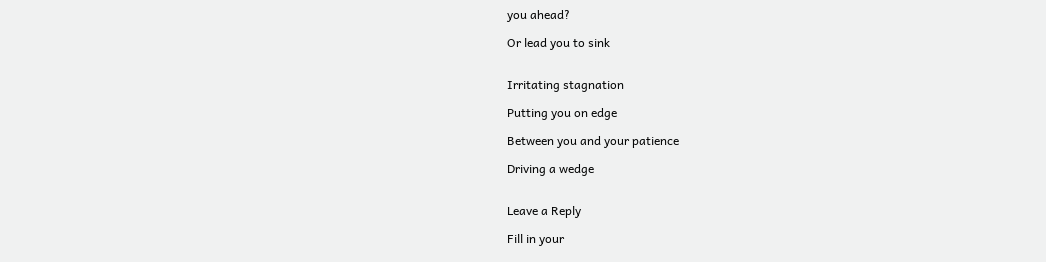you ahead?

Or lead you to sink


Irritating stagnation

Putting you on edge

Between you and your patience

Driving a wedge


Leave a Reply

Fill in your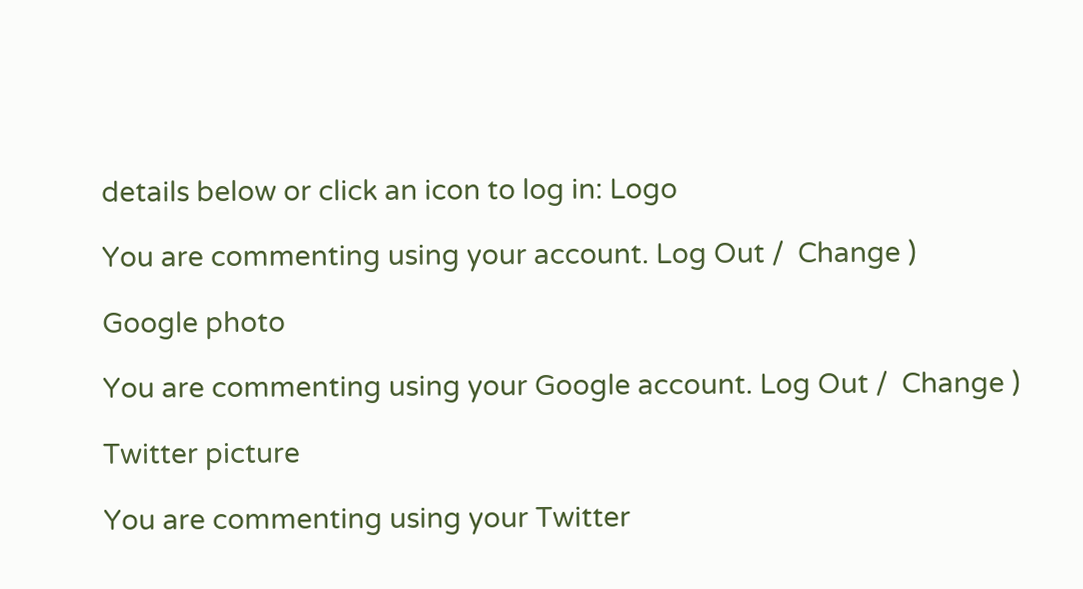details below or click an icon to log in: Logo

You are commenting using your account. Log Out /  Change )

Google photo

You are commenting using your Google account. Log Out /  Change )

Twitter picture

You are commenting using your Twitter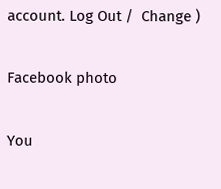account. Log Out /  Change )

Facebook photo

You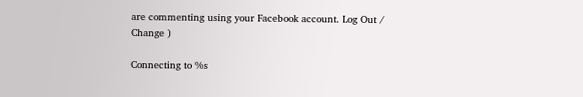are commenting using your Facebook account. Log Out /  Change )

Connecting to %s